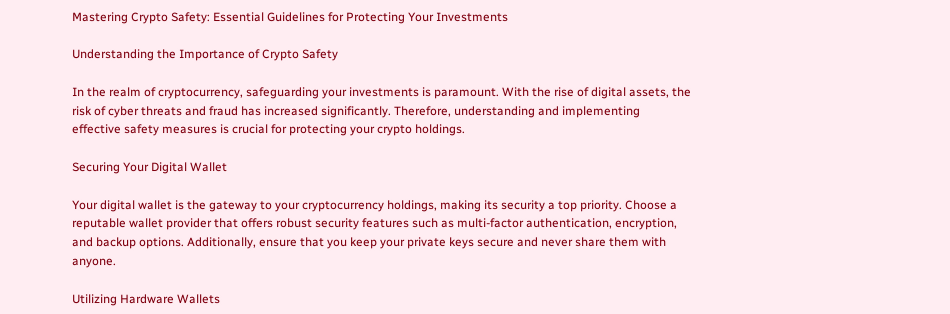Mastering Crypto Safety: Essential Guidelines for Protecting Your Investments

Understanding the Importance of Crypto Safety

In the realm of cryptocurrency, safeguarding your investments is paramount. With the rise of digital assets, the risk of cyber threats and fraud has increased significantly. Therefore, understanding and implementing effective safety measures is crucial for protecting your crypto holdings.

Securing Your Digital Wallet

Your digital wallet is the gateway to your cryptocurrency holdings, making its security a top priority. Choose a reputable wallet provider that offers robust security features such as multi-factor authentication, encryption, and backup options. Additionally, ensure that you keep your private keys secure and never share them with anyone.

Utilizing Hardware Wallets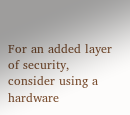For an added layer of security, consider using a hardware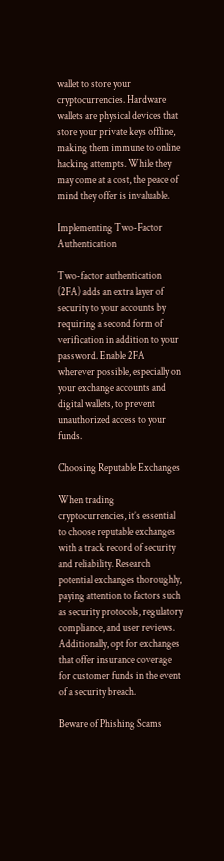wallet to store your cryptocurrencies. Hardware wallets are physical devices that store your private keys offline, making them immune to online hacking attempts. While they may come at a cost, the peace of mind they offer is invaluable.

Implementing Two-Factor Authentication

Two-factor authentication (2FA) adds an extra layer of security to your accounts by requiring a second form of verification in addition to your password. Enable 2FA wherever possible, especially on your exchange accounts and digital wallets, to prevent unauthorized access to your funds.

Choosing Reputable Exchanges

When trading cryptocurrencies, it’s essential to choose reputable exchanges with a track record of security and reliability. Research potential exchanges thoroughly, paying attention to factors such as security protocols, regulatory compliance, and user reviews. Additionally, opt for exchanges that offer insurance coverage for customer funds in the event of a security breach.

Beware of Phishing Scams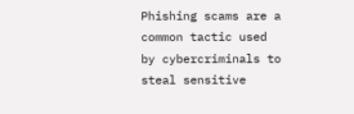Phishing scams are a common tactic used by cybercriminals to steal sensitive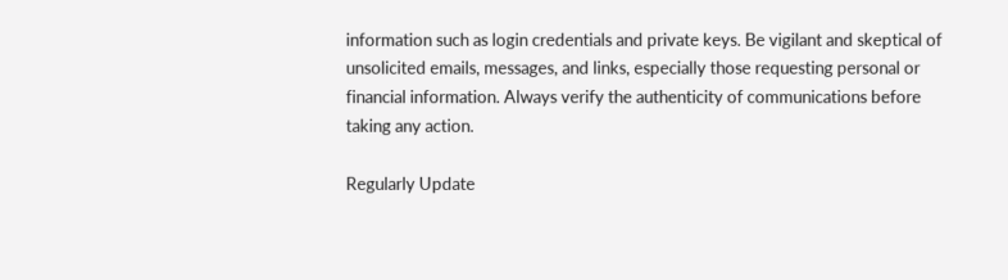information such as login credentials and private keys. Be vigilant and skeptical of unsolicited emails, messages, and links, especially those requesting personal or financial information. Always verify the authenticity of communications before taking any action.

Regularly Update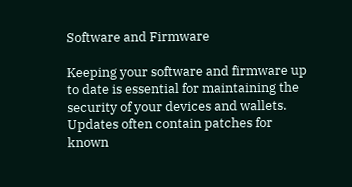Software and Firmware

Keeping your software and firmware up to date is essential for maintaining the security of your devices and wallets. Updates often contain patches for known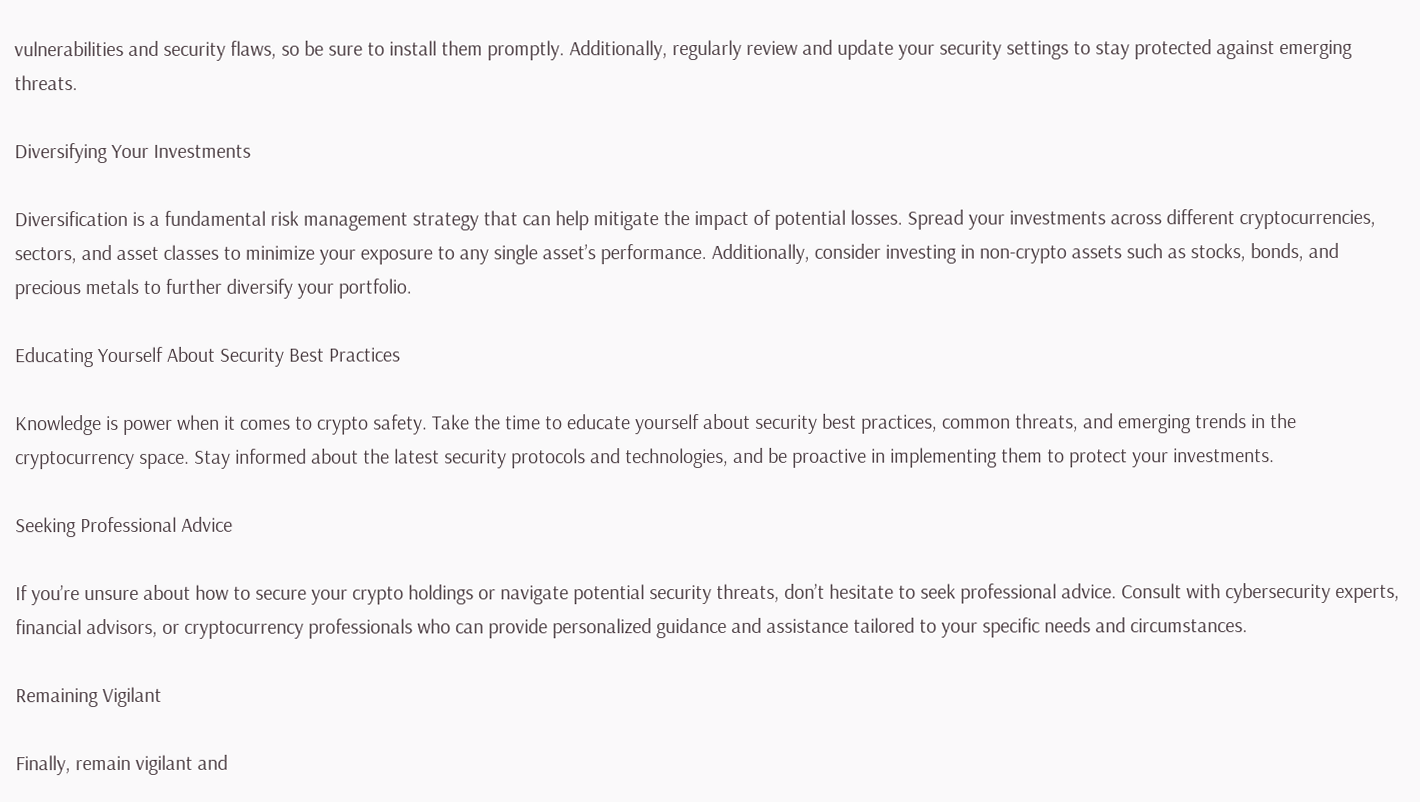vulnerabilities and security flaws, so be sure to install them promptly. Additionally, regularly review and update your security settings to stay protected against emerging threats.

Diversifying Your Investments

Diversification is a fundamental risk management strategy that can help mitigate the impact of potential losses. Spread your investments across different cryptocurrencies, sectors, and asset classes to minimize your exposure to any single asset’s performance. Additionally, consider investing in non-crypto assets such as stocks, bonds, and precious metals to further diversify your portfolio.

Educating Yourself About Security Best Practices

Knowledge is power when it comes to crypto safety. Take the time to educate yourself about security best practices, common threats, and emerging trends in the cryptocurrency space. Stay informed about the latest security protocols and technologies, and be proactive in implementing them to protect your investments.

Seeking Professional Advice

If you’re unsure about how to secure your crypto holdings or navigate potential security threats, don’t hesitate to seek professional advice. Consult with cybersecurity experts, financial advisors, or cryptocurrency professionals who can provide personalized guidance and assistance tailored to your specific needs and circumstances.

Remaining Vigilant

Finally, remain vigilant and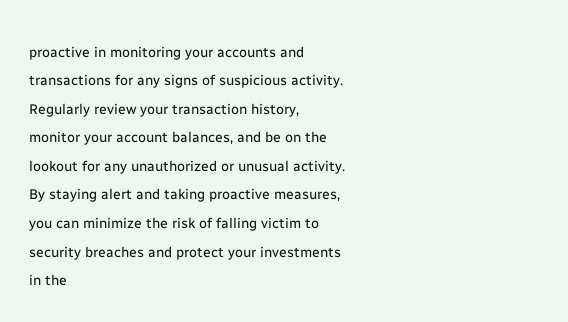proactive in monitoring your accounts and transactions for any signs of suspicious activity. Regularly review your transaction history, monitor your account balances, and be on the lookout for any unauthorized or unusual activity. By staying alert and taking proactive measures, you can minimize the risk of falling victim to security breaches and protect your investments in the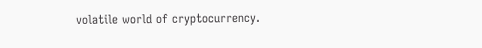volatile world of cryptocurrency.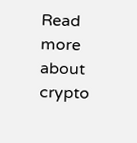Read more about crypto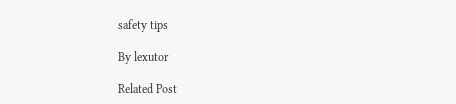safety tips

By lexutor

Related Post